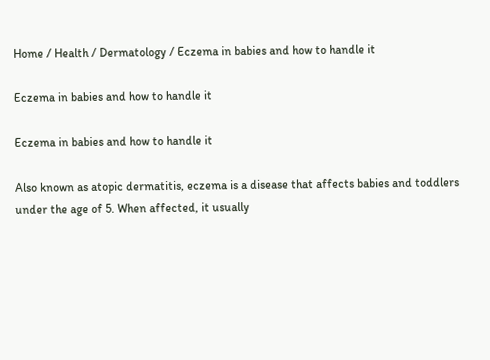Home / Health / Dermatology / Eczema in babies and how to handle it

Eczema in babies and how to handle it

Eczema in babies and how to handle it

Also known as atopic dermatitis, eczema is a disease that affects babies and toddlers under the age of 5. When affected, it usually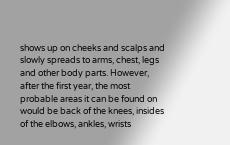shows up on cheeks and scalps and slowly spreads to arms, chest, legs and other body parts. However, after the first year, the most probable areas it can be found on would be back of the knees, insides of the elbows, ankles, wrists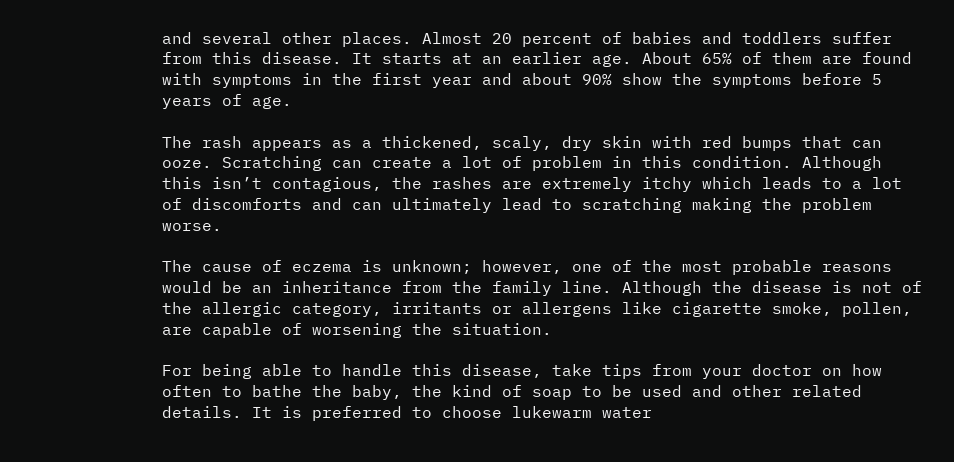and several other places. Almost 20 percent of babies and toddlers suffer from this disease. It starts at an earlier age. About 65% of them are found with symptoms in the first year and about 90% show the symptoms before 5 years of age.

The rash appears as a thickened, scaly, dry skin with red bumps that can ooze. Scratching can create a lot of problem in this condition. Although this isn’t contagious, the rashes are extremely itchy which leads to a lot of discomforts and can ultimately lead to scratching making the problem worse.

The cause of eczema is unknown; however, one of the most probable reasons would be an inheritance from the family line. Although the disease is not of the allergic category, irritants or allergens like cigarette smoke, pollen, are capable of worsening the situation.

For being able to handle this disease, take tips from your doctor on how often to bathe the baby, the kind of soap to be used and other related details. It is preferred to choose lukewarm water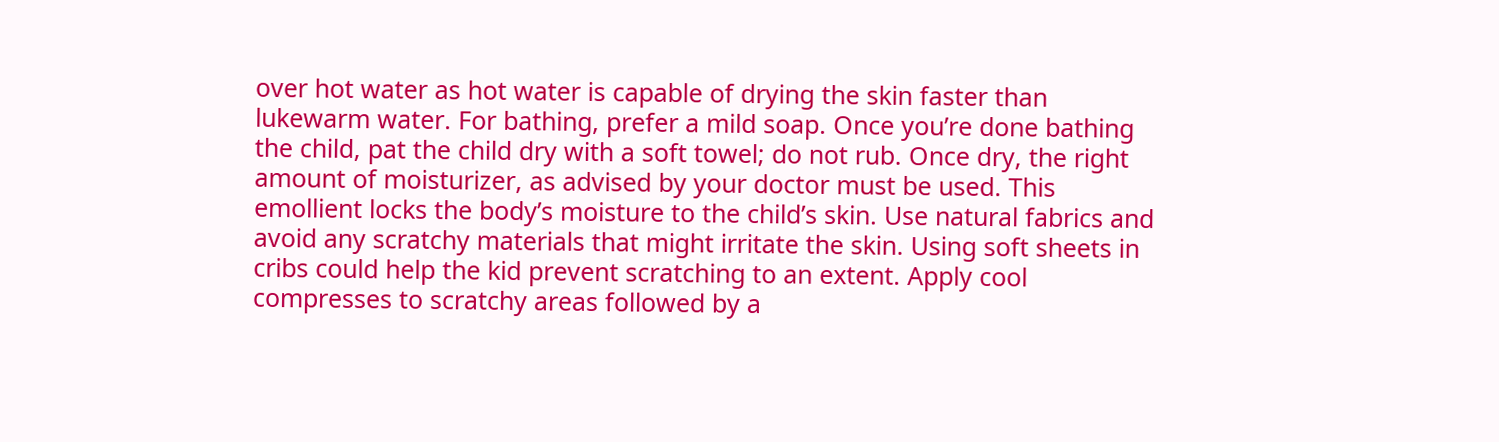over hot water as hot water is capable of drying the skin faster than lukewarm water. For bathing, prefer a mild soap. Once you’re done bathing the child, pat the child dry with a soft towel; do not rub. Once dry, the right amount of moisturizer, as advised by your doctor must be used. This emollient locks the body’s moisture to the child’s skin. Use natural fabrics and avoid any scratchy materials that might irritate the skin. Using soft sheets in cribs could help the kid prevent scratching to an extent. Apply cool compresses to scratchy areas followed by a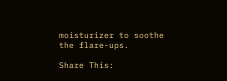moisturizer to soothe the flare-ups.

Share This: